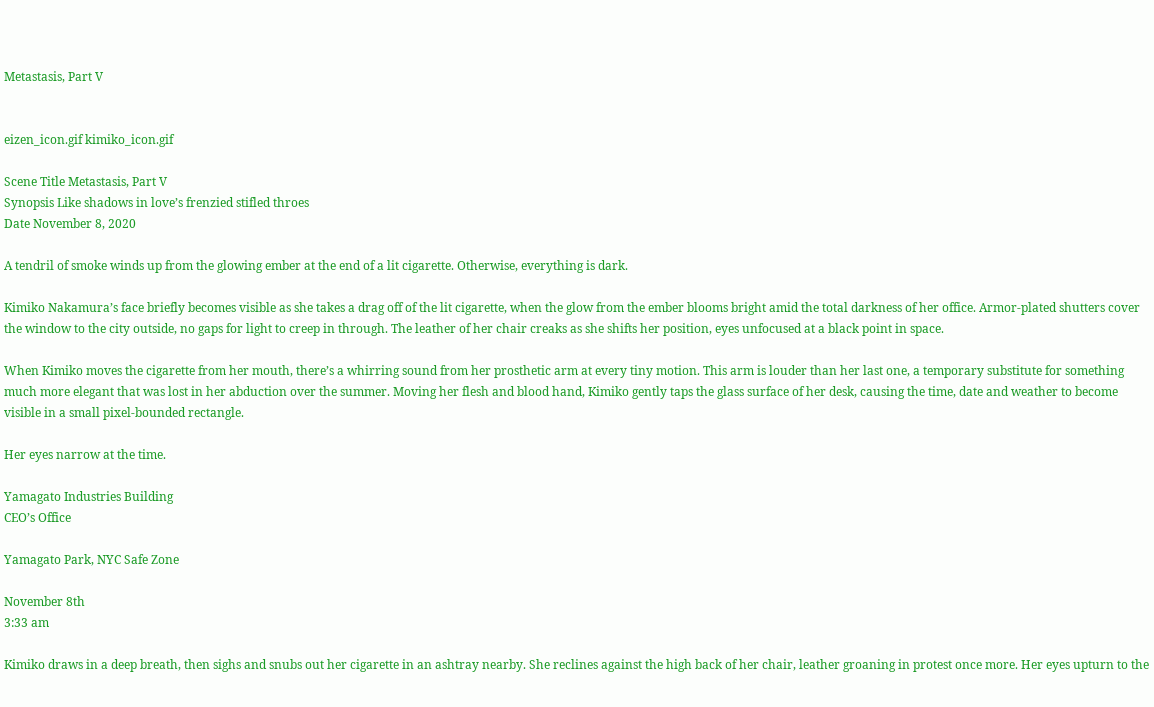Metastasis, Part V


eizen_icon.gif kimiko_icon.gif

Scene Title Metastasis, Part V
Synopsis Like shadows in love’s frenzied stifled throes
Date November 8, 2020

A tendril of smoke winds up from the glowing ember at the end of a lit cigarette. Otherwise, everything is dark.

Kimiko Nakamura’s face briefly becomes visible as she takes a drag off of the lit cigarette, when the glow from the ember blooms bright amid the total darkness of her office. Armor-plated shutters cover the window to the city outside, no gaps for light to creep in through. The leather of her chair creaks as she shifts her position, eyes unfocused at a black point in space.

When Kimiko moves the cigarette from her mouth, there’s a whirring sound from her prosthetic arm at every tiny motion. This arm is louder than her last one, a temporary substitute for something much more elegant that was lost in her abduction over the summer. Moving her flesh and blood hand, Kimiko gently taps the glass surface of her desk, causing the time, date and weather to become visible in a small pixel-bounded rectangle.

Her eyes narrow at the time.

Yamagato Industries Building
CEO’s Office

Yamagato Park, NYC Safe Zone

November 8th
3:33 am

Kimiko draws in a deep breath, then sighs and snubs out her cigarette in an ashtray nearby. She reclines against the high back of her chair, leather groaning in protest once more. Her eyes upturn to the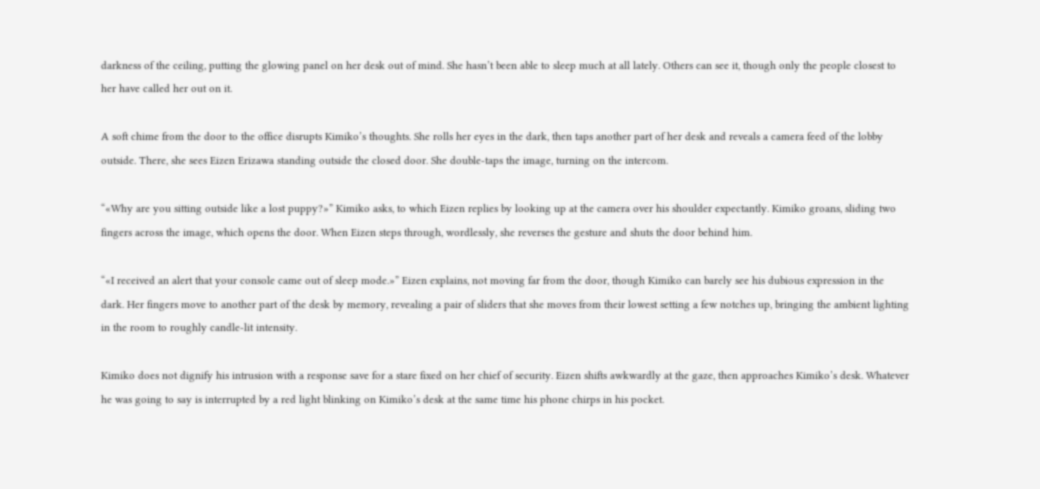darkness of the ceiling, putting the glowing panel on her desk out of mind. She hasn’t been able to sleep much at all lately. Others can see it, though only the people closest to her have called her out on it.

A soft chime from the door to the office disrupts Kimiko’s thoughts. She rolls her eyes in the dark, then taps another part of her desk and reveals a camera feed of the lobby outside. There, she sees Eizen Erizawa standing outside the closed door. She double-taps the image, turning on the intercom.

“«Why are you sitting outside like a lost puppy?»” Kimiko asks, to which Eizen replies by looking up at the camera over his shoulder expectantly. Kimiko groans, sliding two fingers across the image, which opens the door. When Eizen steps through, wordlessly, she reverses the gesture and shuts the door behind him.

“«I received an alert that your console came out of sleep mode.»” Eizen explains, not moving far from the door, though Kimiko can barely see his dubious expression in the dark. Her fingers move to another part of the desk by memory, revealing a pair of sliders that she moves from their lowest setting a few notches up, bringing the ambient lighting in the room to roughly candle-lit intensity.

Kimiko does not dignify his intrusion with a response save for a stare fixed on her chief of security. Eizen shifts awkwardly at the gaze, then approaches Kimiko’s desk. Whatever he was going to say is interrupted by a red light blinking on Kimiko’s desk at the same time his phone chirps in his pocket.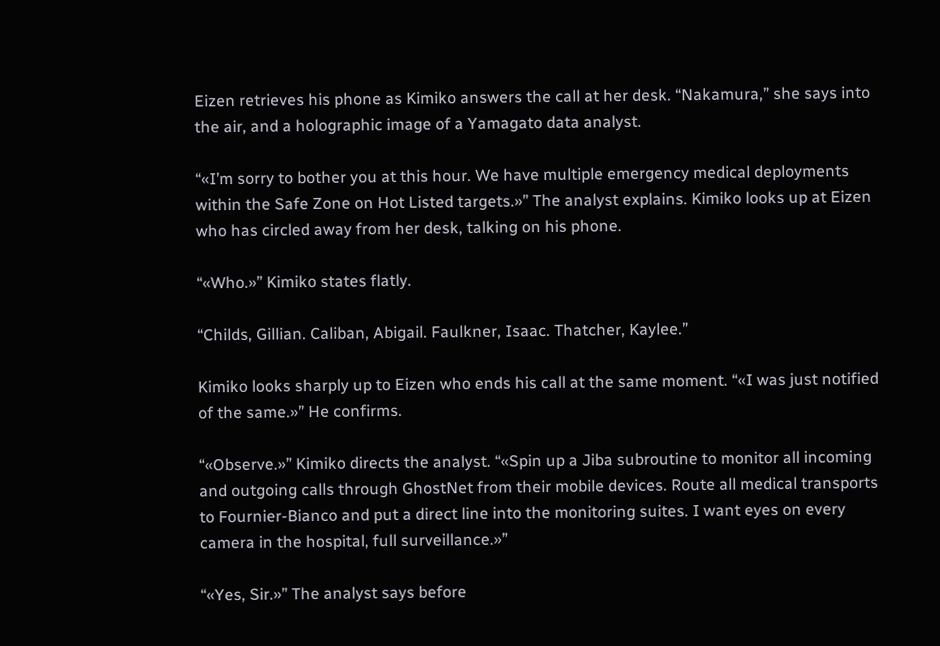Eizen retrieves his phone as Kimiko answers the call at her desk. “Nakamura,” she says into the air, and a holographic image of a Yamagato data analyst.

“«I’m sorry to bother you at this hour. We have multiple emergency medical deployments within the Safe Zone on Hot Listed targets.»” The analyst explains. Kimiko looks up at Eizen who has circled away from her desk, talking on his phone.

“«Who.»” Kimiko states flatly.

“Childs, Gillian. Caliban, Abigail. Faulkner, Isaac. Thatcher, Kaylee.”

Kimiko looks sharply up to Eizen who ends his call at the same moment. “«I was just notified of the same.»” He confirms.

“«Observe.»” Kimiko directs the analyst. “«Spin up a Jiba subroutine to monitor all incoming and outgoing calls through GhostNet from their mobile devices. Route all medical transports to Fournier-Bianco and put a direct line into the monitoring suites. I want eyes on every camera in the hospital, full surveillance.»”

“«Yes, Sir.»” The analyst says before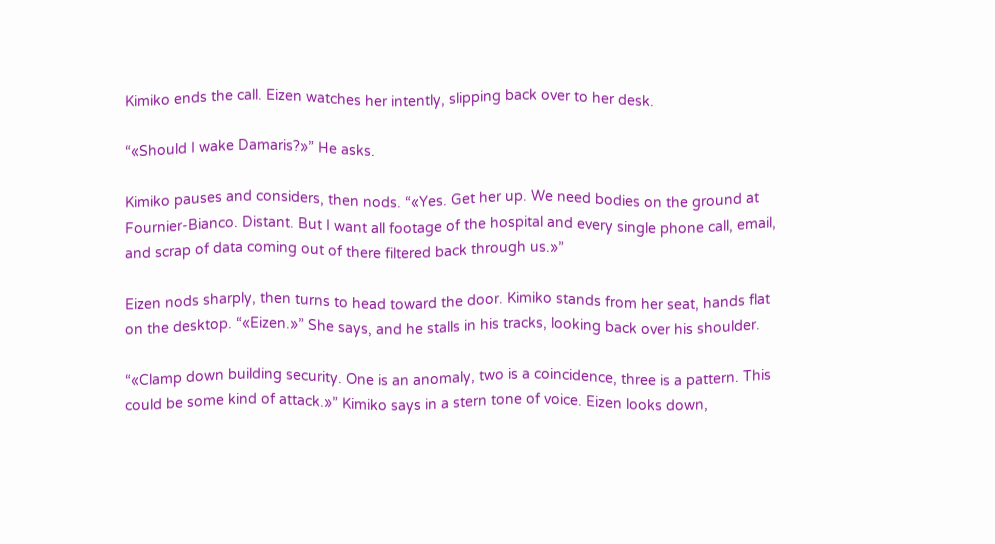Kimiko ends the call. Eizen watches her intently, slipping back over to her desk.

“«Should I wake Damaris?»” He asks.

Kimiko pauses and considers, then nods. “«Yes. Get her up. We need bodies on the ground at Fournier-Bianco. Distant. But I want all footage of the hospital and every single phone call, email, and scrap of data coming out of there filtered back through us.»”

Eizen nods sharply, then turns to head toward the door. Kimiko stands from her seat, hands flat on the desktop. “«Eizen.»” She says, and he stalls in his tracks, looking back over his shoulder.

“«Clamp down building security. One is an anomaly, two is a coincidence, three is a pattern. This could be some kind of attack.»” Kimiko says in a stern tone of voice. Eizen looks down,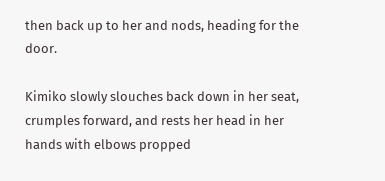then back up to her and nods, heading for the door.

Kimiko slowly slouches back down in her seat, crumples forward, and rests her head in her hands with elbows propped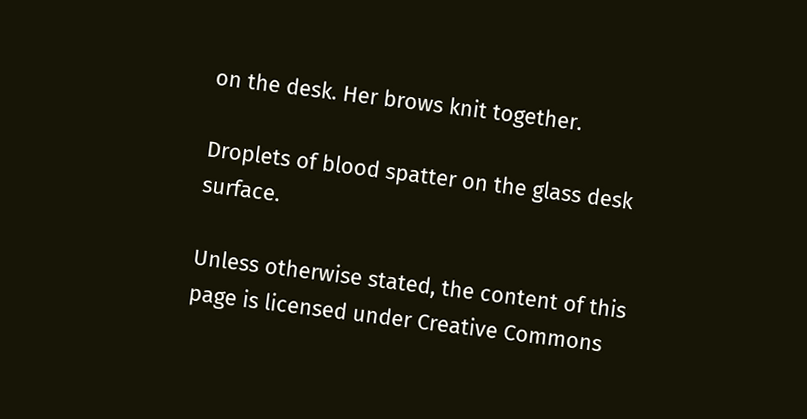on the desk. Her brows knit together.

Droplets of blood spatter on the glass desk surface.

Unless otherwise stated, the content of this page is licensed under Creative Commons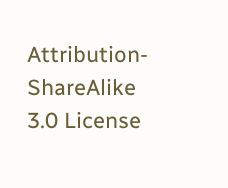Attribution-ShareAlike 3.0 License